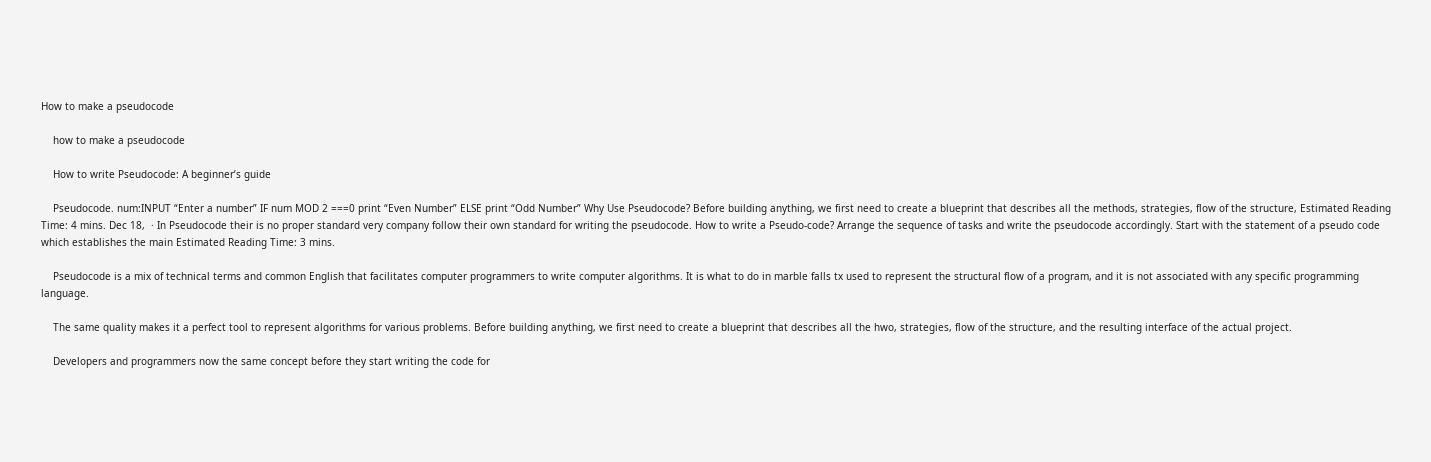How to make a pseudocode

    how to make a pseudocode

    How to write Pseudocode: A beginner’s guide

    Pseudocode. num:INPUT “Enter a number” IF num MOD 2 ===0 print “Even Number” ELSE print “Odd Number” Why Use Pseudocode? Before building anything, we first need to create a blueprint that describes all the methods, strategies, flow of the structure, Estimated Reading Time: 4 mins. Dec 18,  · In Pseudocode their is no proper standard very company follow their own standard for writing the pseudocode. How to write a Pseudo-code? Arrange the sequence of tasks and write the pseudocode accordingly. Start with the statement of a pseudo code which establishes the main Estimated Reading Time: 3 mins.

    Pseudocode is a mix of technical terms and common English that facilitates computer programmers to write computer algorithms. It is what to do in marble falls tx used to represent the structural flow of a program, and it is not associated with any specific programming language.

    The same quality makes it a perfect tool to represent algorithms for various problems. Before building anything, we first need to create a blueprint that describes all the hwo, strategies, flow of the structure, and the resulting interface of the actual project.

    Developers and programmers now the same concept before they start writing the code for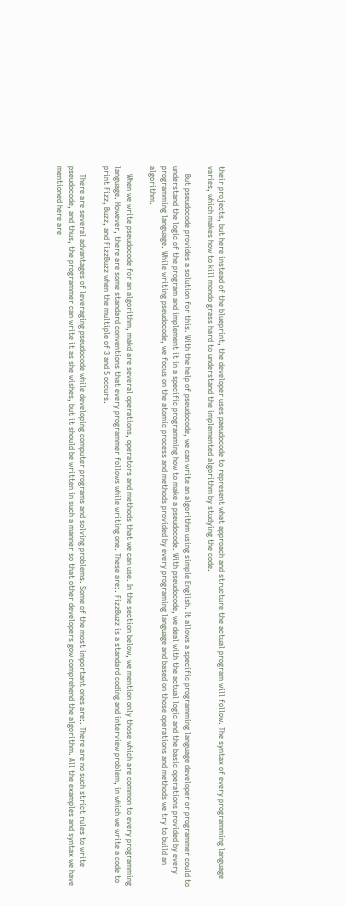their projects, but here instead of the blueprint, the developer uses paeudocode to represent what approach and structure the actual program will follow. The syntax of every programming language varies, which makes how to kill mondo grass hard to understand the implemented algorithm by studying the code.

    But pseudocode provides a solution for this. With the help of pseudocode, we can write an algorithm using simple English. It allows a specific programming language developer or programmer could to understand the logic of the program and implement it in a specific programming how to make a pseudocode. With pseudocode, we deal with the actual logic and the basic operations provided by every programming language. While writing pseudocode, we focus on the atomic process and methods provided by every programing language and based on those operations and methods we try to build an algorithm.

    When we write pseudocode for an algorithm, makd are several operations, operators and methods that we can use. In the section below, we mention only those which are common to every programming language. However, there are some standard conventions that every programmer follows while writing one. These are:. FizzBuzz is a standard coding and interview problem, in which we write a code to print Fizz, Buzz, and FizzBuzz when the multiple of 3 and 5 occurs.

    There are several advantages of leveraging pseudocode while developing computer programs and solving problems. Some of the most important ones are:. There are no such strict rules to write pseudocode, and thus, the programmer can write it as she wishes, but it should be written in such a manner so that other developers gow comprehend the algorithm. All the examples and syntax we have mentioned here are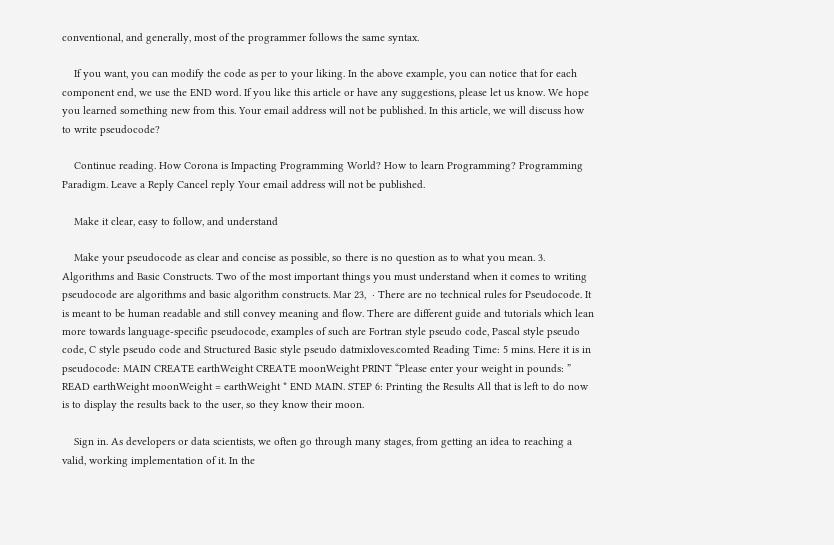conventional, and generally, most of the programmer follows the same syntax.

    If you want, you can modify the code as per to your liking. In the above example, you can notice that for each component end, we use the END word. If you like this article or have any suggestions, please let us know. We hope you learned something new from this. Your email address will not be published. In this article, we will discuss how to write pseudocode?

    Continue reading. How Corona is Impacting Programming World? How to learn Programming? Programming Paradigm. Leave a Reply Cancel reply Your email address will not be published.

    Make it clear, easy to follow, and understand

    Make your pseudocode as clear and concise as possible, so there is no question as to what you mean. 3. Algorithms and Basic Constructs. Two of the most important things you must understand when it comes to writing pseudocode are algorithms and basic algorithm constructs. Mar 23,  · There are no technical rules for Pseudocode. It is meant to be human readable and still convey meaning and flow. There are different guide and tutorials which lean more towards language-specific pseudocode, examples of such are Fortran style pseudo code, Pascal style pseudo code, C style pseudo code and Structured Basic style pseudo datmixloves.comted Reading Time: 5 mins. Here it is in pseudocode: MAIN CREATE earthWeight CREATE moonWeight PRINT “Please enter your weight in pounds: ” READ earthWeight moonWeight = earthWeight * END MAIN. STEP 6: Printing the Results All that is left to do now is to display the results back to the user, so they know their moon.

    Sign in. As developers or data scientists, we often go through many stages, from getting an idea to reaching a valid, working implementation of it. In the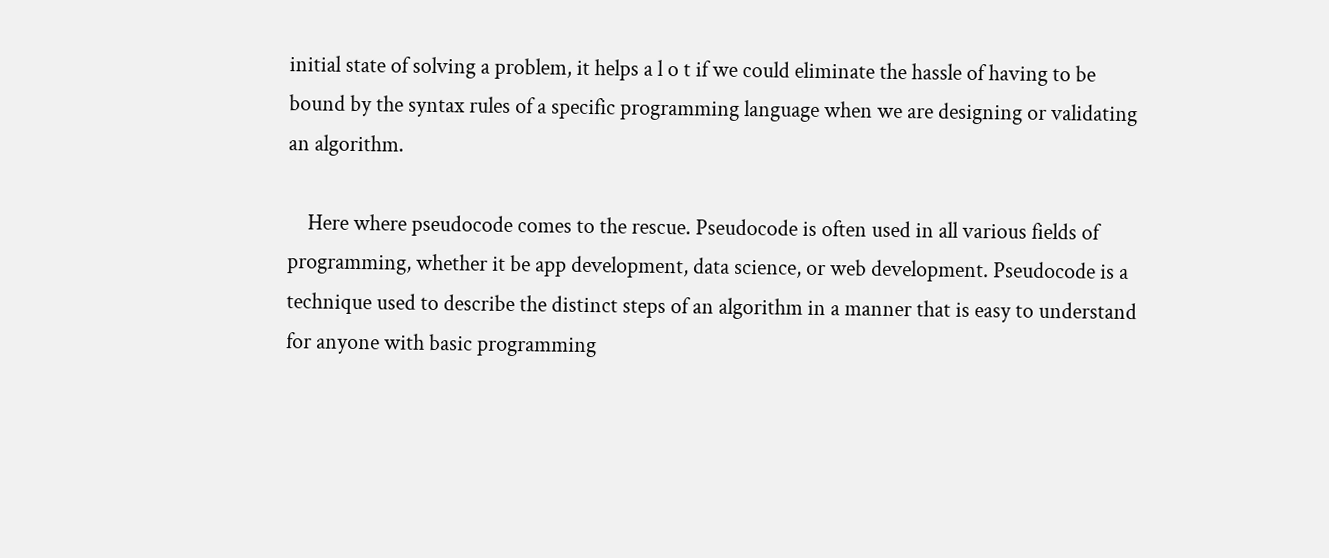initial state of solving a problem, it helps a l o t if we could eliminate the hassle of having to be bound by the syntax rules of a specific programming language when we are designing or validating an algorithm.

    Here where pseudocode comes to the rescue. Pseudocode is often used in all various fields of programming, whether it be app development, data science, or web development. Pseudocode is a technique used to describe the distinct steps of an algorithm in a manner that is easy to understand for anyone with basic programming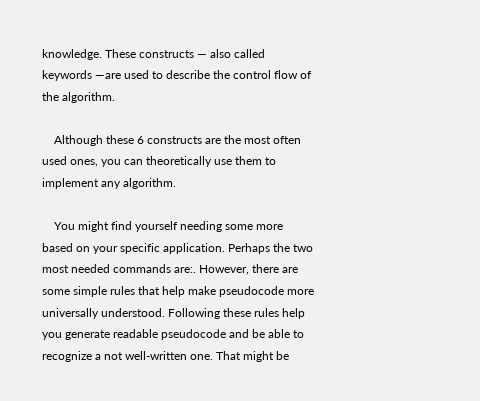knowledge. These constructs — also called keywords —are used to describe the control flow of the algorithm.

    Although these 6 constructs are the most often used ones, you can theoretically use them to implement any algorithm.

    You might find yourself needing some more based on your specific application. Perhaps the two most needed commands are:. However, there are some simple rules that help make pseudocode more universally understood. Following these rules help you generate readable pseudocode and be able to recognize a not well-written one. That might be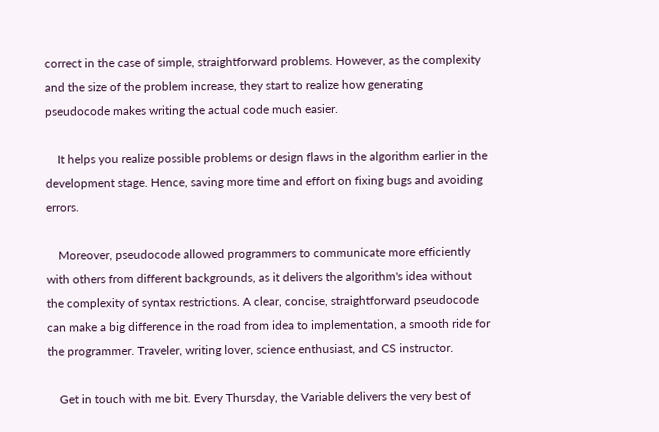correct in the case of simple, straightforward problems. However, as the complexity and the size of the problem increase, they start to realize how generating pseudocode makes writing the actual code much easier.

    It helps you realize possible problems or design flaws in the algorithm earlier in the development stage. Hence, saving more time and effort on fixing bugs and avoiding errors.

    Moreover, pseudocode allowed programmers to communicate more efficiently with others from different backgrounds, as it delivers the algorithm's idea without the complexity of syntax restrictions. A clear, concise, straightforward pseudocode can make a big difference in the road from idea to implementation, a smooth ride for the programmer. Traveler, writing lover, science enthusiast, and CS instructor.

    Get in touch with me bit. Every Thursday, the Variable delivers the very best of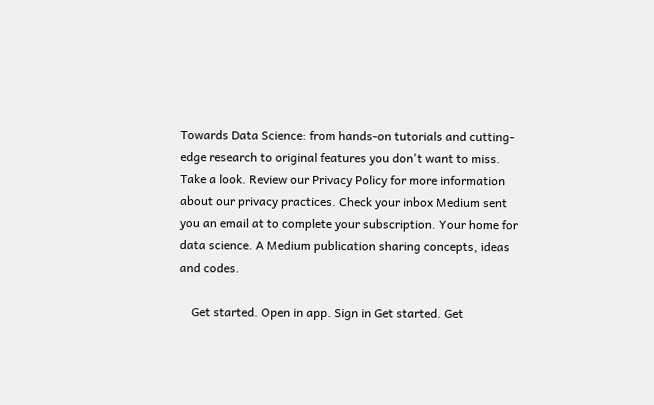Towards Data Science: from hands-on tutorials and cutting-edge research to original features you don't want to miss. Take a look. Review our Privacy Policy for more information about our privacy practices. Check your inbox Medium sent you an email at to complete your subscription. Your home for data science. A Medium publication sharing concepts, ideas and codes.

    Get started. Open in app. Sign in Get started. Get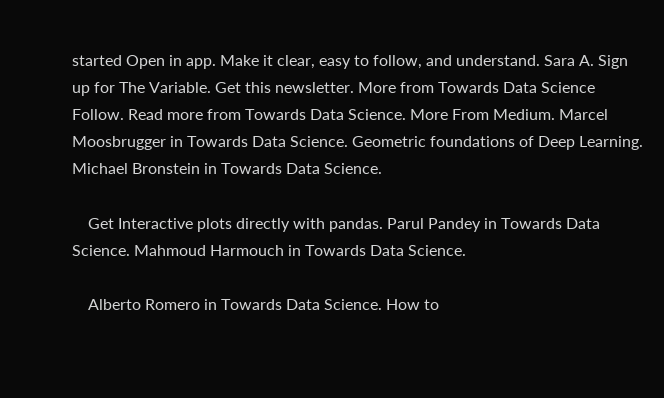started Open in app. Make it clear, easy to follow, and understand. Sara A. Sign up for The Variable. Get this newsletter. More from Towards Data Science Follow. Read more from Towards Data Science. More From Medium. Marcel Moosbrugger in Towards Data Science. Geometric foundations of Deep Learning. Michael Bronstein in Towards Data Science.

    Get Interactive plots directly with pandas. Parul Pandey in Towards Data Science. Mahmoud Harmouch in Towards Data Science.

    Alberto Romero in Towards Data Science. How to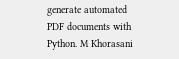generate automated PDF documents with Python. M Khorasani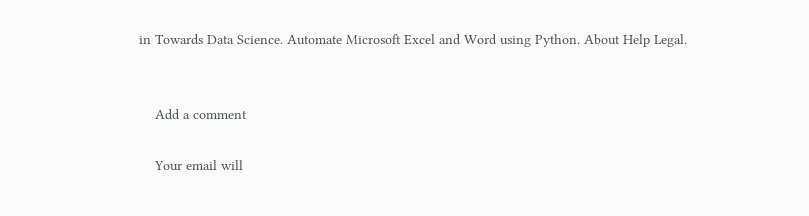in Towards Data Science. Automate Microsoft Excel and Word using Python. About Help Legal.


    Add a comment

    Your email will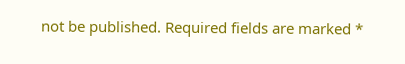not be published. Required fields are marked *